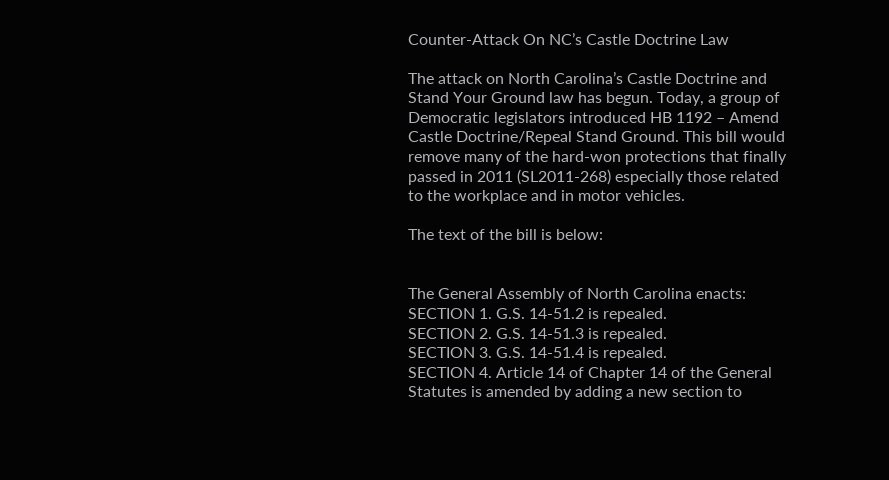Counter-Attack On NC’s Castle Doctrine Law

The attack on North Carolina’s Castle Doctrine and Stand Your Ground law has begun. Today, a group of Democratic legislators introduced HB 1192 – Amend Castle Doctrine/Repeal Stand Ground. This bill would remove many of the hard-won protections that finally passed in 2011 (SL2011-268) especially those related to the workplace and in motor vehicles.

The text of the bill is below:


The General Assembly of North Carolina enacts:
SECTION 1. G.S. 14-51.2 is repealed.
SECTION 2. G.S. 14-51.3 is repealed.
SECTION 3. G.S. 14-51.4 is repealed.
SECTION 4. Article 14 of Chapter 14 of the General Statutes is amended by adding a new section to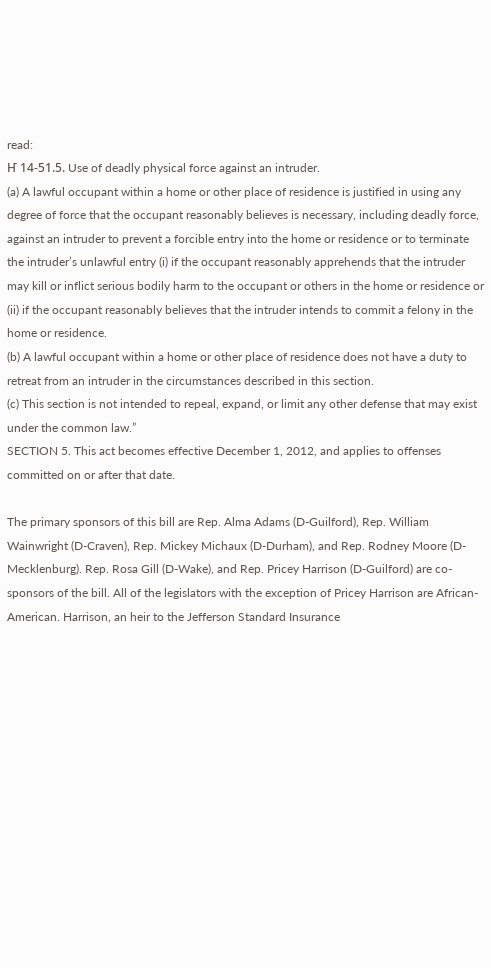read:
Ҥ 14-51.5. Use of deadly physical force against an intruder.
(a) A lawful occupant within a home or other place of residence is justified in using any degree of force that the occupant reasonably believes is necessary, including deadly force, against an intruder to prevent a forcible entry into the home or residence or to terminate the intruder’s unlawful entry (i) if the occupant reasonably apprehends that the intruder may kill or inflict serious bodily harm to the occupant or others in the home or residence or (ii) if the occupant reasonably believes that the intruder intends to commit a felony in the home or residence.
(b) A lawful occupant within a home or other place of residence does not have a duty to retreat from an intruder in the circumstances described in this section.
(c) This section is not intended to repeal, expand, or limit any other defense that may exist under the common law.”
SECTION 5. This act becomes effective December 1, 2012, and applies to offenses committed on or after that date.

The primary sponsors of this bill are Rep. Alma Adams (D-Guilford), Rep. William Wainwright (D-Craven), Rep. Mickey Michaux (D-Durham), and Rep. Rodney Moore (D-Mecklenburg). Rep. Rosa Gill (D-Wake), and Rep. Pricey Harrison (D-Guilford) are co-sponsors of the bill. All of the legislators with the exception of Pricey Harrison are African-American. Harrison, an heir to the Jefferson Standard Insurance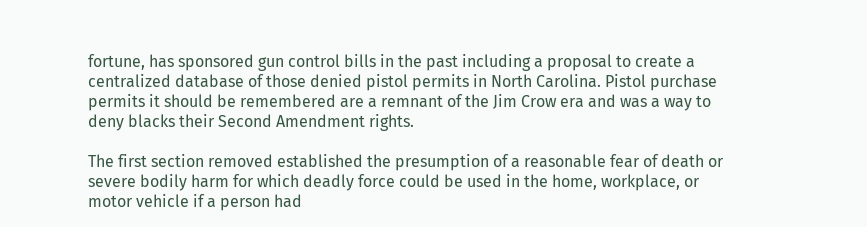fortune, has sponsored gun control bills in the past including a proposal to create a centralized database of those denied pistol permits in North Carolina. Pistol purchase permits it should be remembered are a remnant of the Jim Crow era and was a way to deny blacks their Second Amendment rights.

The first section removed established the presumption of a reasonable fear of death or severe bodily harm for which deadly force could be used in the home, workplace, or motor vehicle if a person had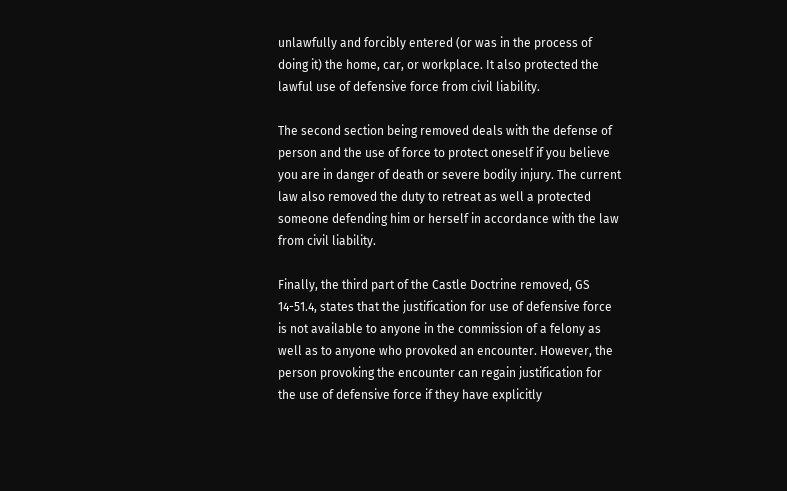unlawfully and forcibly entered (or was in the process of doing it) the home, car, or workplace. It also protected the lawful use of defensive force from civil liability.

The second section being removed deals with the defense of person and the use of force to protect oneself if you believe you are in danger of death or severe bodily injury. The current law also removed the duty to retreat as well a protected someone defending him or herself in accordance with the law from civil liability.

Finally, the third part of the Castle Doctrine removed, GS 14-51.4, states that the justification for use of defensive force is not available to anyone in the commission of a felony as well as to anyone who provoked an encounter. However, the person provoking the encounter can regain justification for the use of defensive force if they have explicitly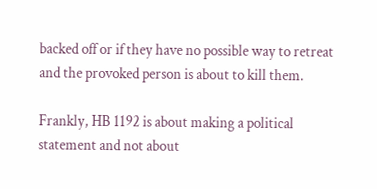backed off or if they have no possible way to retreat and the provoked person is about to kill them.

Frankly, HB 1192 is about making a political statement and not about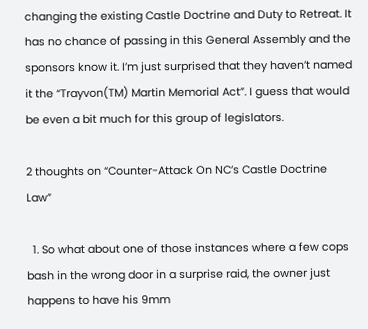changing the existing Castle Doctrine and Duty to Retreat. It has no chance of passing in this General Assembly and the sponsors know it. I’m just surprised that they haven’t named it the “Trayvon(TM) Martin Memorial Act”. I guess that would be even a bit much for this group of legislators.

2 thoughts on “Counter-Attack On NC’s Castle Doctrine Law”

  1. So what about one of those instances where a few cops bash in the wrong door in a surprise raid, the owner just happens to have his 9mm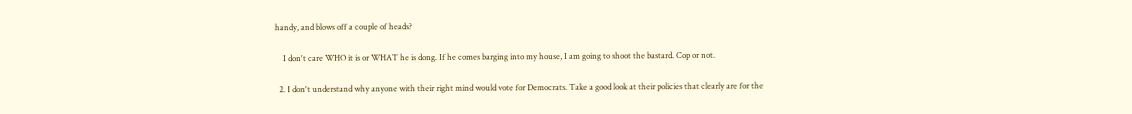handy, and blows off a couple of heads?

    I don't care WHO it is or WHAT he is dong. If he comes barging into my house, I am going to shoot the bastard. Cop or not.

  2. I don't understand why anyone with their right mind would vote for Democrats. Take a good look at their policies that clearly are for the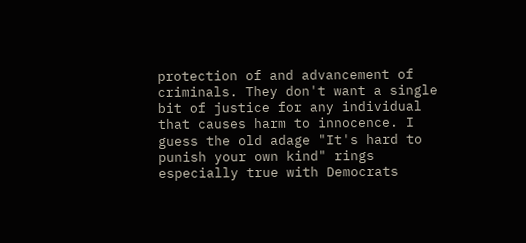protection of and advancement of criminals. They don't want a single bit of justice for any individual that causes harm to innocence. I guess the old adage "It's hard to punish your own kind" rings especially true with Democrats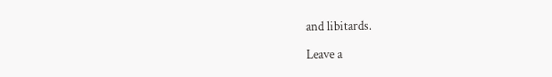and libitards.

Leave a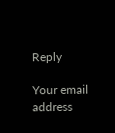Reply

Your email address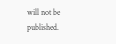will not be published.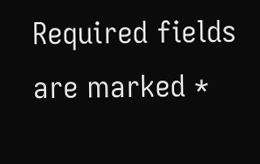Required fields are marked *